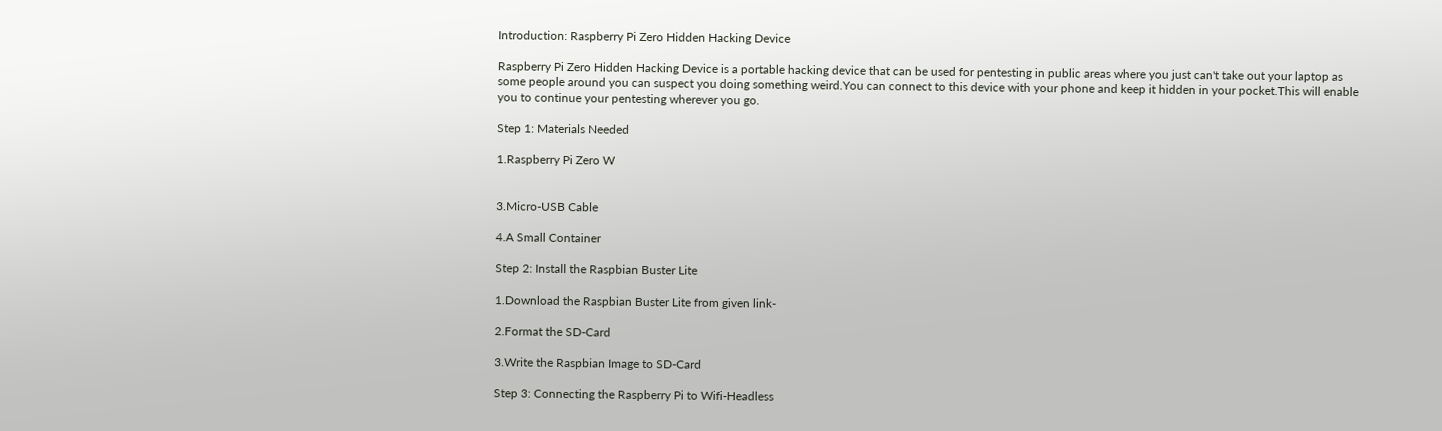Introduction: Raspberry Pi Zero Hidden Hacking Device

Raspberry Pi Zero Hidden Hacking Device is a portable hacking device that can be used for pentesting in public areas where you just can't take out your laptop as some people around you can suspect you doing something weird.You can connect to this device with your phone and keep it hidden in your pocket.This will enable you to continue your pentesting wherever you go.

Step 1: Materials Needed

1.Raspberry Pi Zero W


3.Micro-USB Cable

4.A Small Container

Step 2: Install the Raspbian Buster Lite

1.Download the Raspbian Buster Lite from given link-

2.Format the SD-Card

3.Write the Raspbian Image to SD-Card

Step 3: Connecting the Raspberry Pi to Wifi-Headless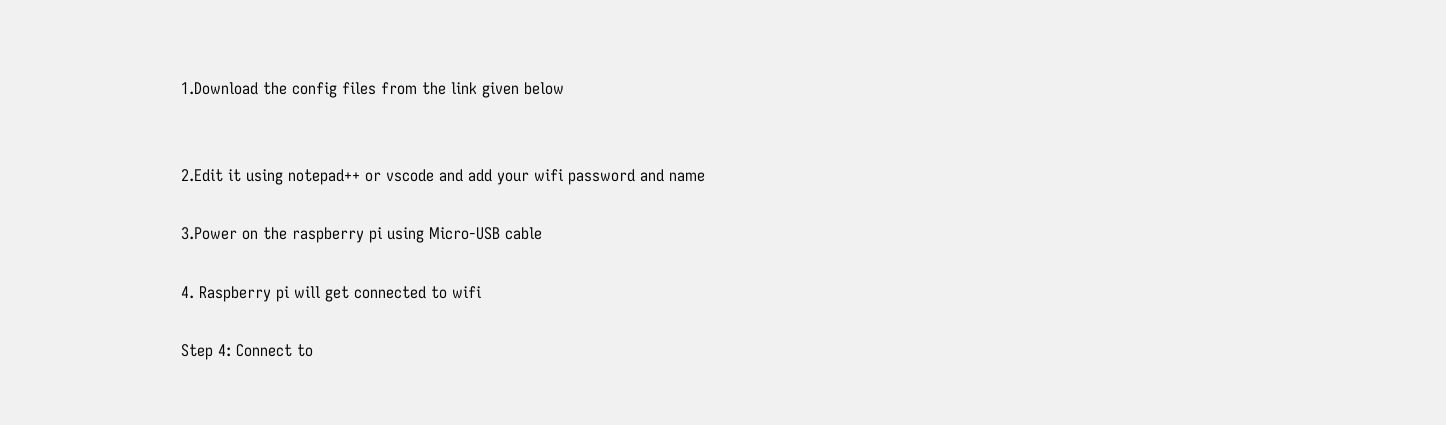1.Download the config files from the link given below


2.Edit it using notepad++ or vscode and add your wifi password and name

3.Power on the raspberry pi using Micro-USB cable

4. Raspberry pi will get connected to wifi

Step 4: Connect to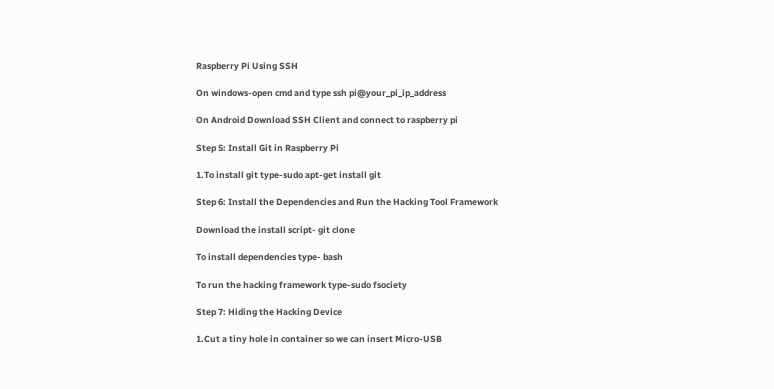Raspberry Pi Using SSH

On windows-open cmd and type ssh pi@your_pi_ip_address

On Android Download SSH Client and connect to raspberry pi

Step 5: Install Git in Raspberry Pi

1.To install git type-sudo apt-get install git

Step 6: Install the Dependencies and Run the Hacking Tool Framework

Download the install script- git clone

To install dependencies type- bash

To run the hacking framework type-sudo fsociety

Step 7: Hiding the Hacking Device

1.Cut a tiny hole in container so we can insert Micro-USB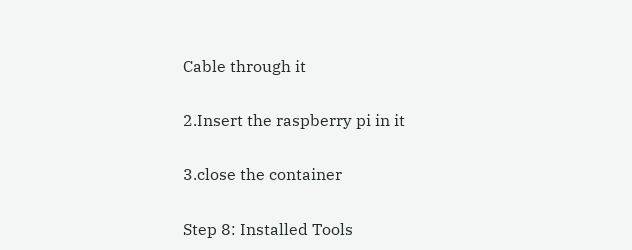Cable through it

2.Insert the raspberry pi in it

3.close the container

Step 8: Installed Tools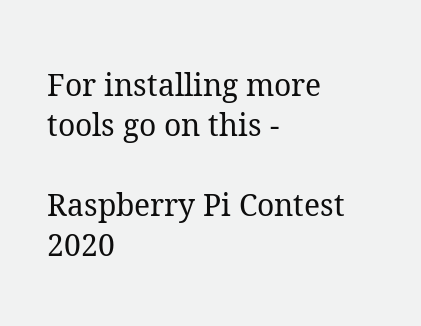For installing more tools go on this -

Raspberry Pi Contest 2020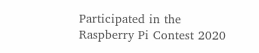Participated in the
Raspberry Pi Contest 2020